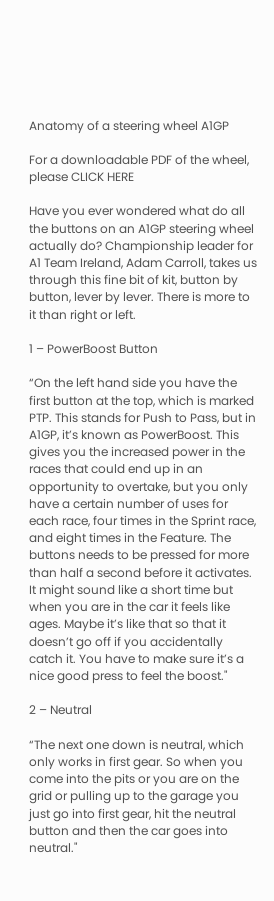Anatomy of a steering wheel A1GP

For a downloadable PDF of the wheel, please CLICK HERE

Have you ever wondered what do all the buttons on an A1GP steering wheel actually do? Championship leader for A1 Team Ireland, Adam Carroll, takes us through this fine bit of kit, button by button, lever by lever. There is more to it than right or left.

1 – PowerBoost Button

“On the left hand side you have the first button at the top, which is marked PTP. This stands for Push to Pass, but in A1GP, it’s known as PowerBoost. This gives you the increased power in the races that could end up in an opportunity to overtake, but you only have a certain number of uses for each race, four times in the Sprint race, and eight times in the Feature. The buttons needs to be pressed for more than half a second before it activates. It might sound like a short time but when you are in the car it feels like ages. Maybe it’s like that so that it doesn’t go off if you accidentally catch it. You have to make sure it’s a nice good press to feel the boost."

2 – Neutral

“The next one down is neutral, which only works in first gear. So when you come into the pits or you are on the grid or pulling up to the garage you just go into first gear, hit the neutral button and then the car goes into neutral."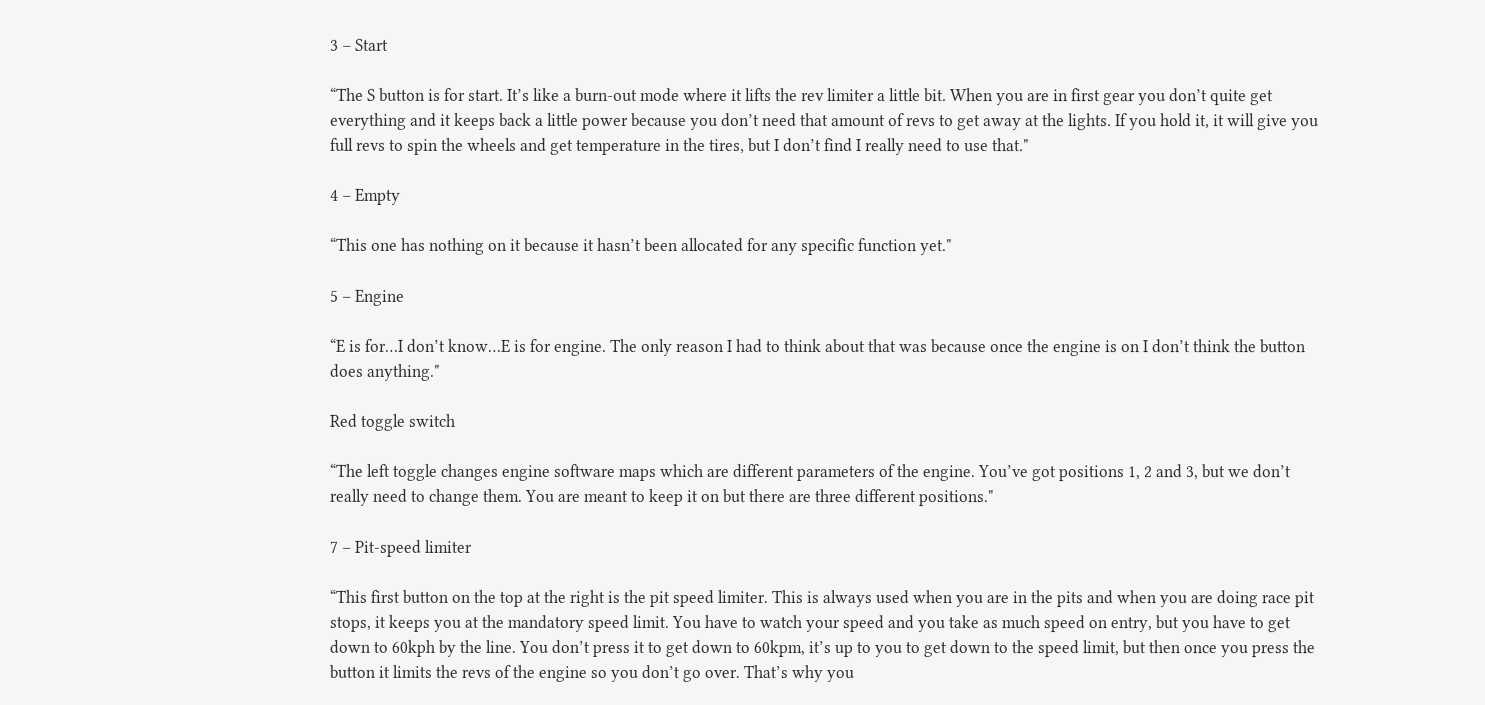3 – Start

“The S button is for start. It’s like a burn-out mode where it lifts the rev limiter a little bit. When you are in first gear you don’t quite get everything and it keeps back a little power because you don’t need that amount of revs to get away at the lights. If you hold it, it will give you full revs to spin the wheels and get temperature in the tires, but I don’t find I really need to use that."

4 – Empty

“This one has nothing on it because it hasn’t been allocated for any specific function yet."

5 – Engine

“E is for…I don’t know…E is for engine. The only reason I had to think about that was because once the engine is on I don’t think the button does anything."

Red toggle switch

“The left toggle changes engine software maps which are different parameters of the engine. You’ve got positions 1, 2 and 3, but we don’t really need to change them. You are meant to keep it on but there are three different positions."

7 – Pit-speed limiter

“This first button on the top at the right is the pit speed limiter. This is always used when you are in the pits and when you are doing race pit stops, it keeps you at the mandatory speed limit. You have to watch your speed and you take as much speed on entry, but you have to get down to 60kph by the line. You don’t press it to get down to 60kpm, it’s up to you to get down to the speed limit, but then once you press the button it limits the revs of the engine so you don’t go over. That’s why you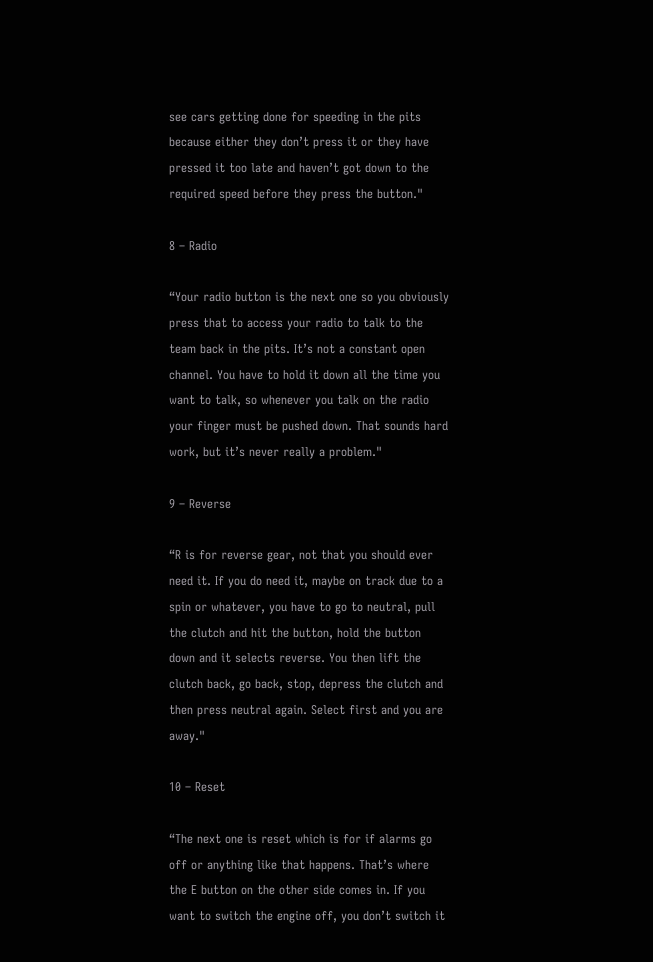see cars getting done for speeding in the pits because either they don’t press it or they have pressed it too late and haven’t got down to the required speed before they press the button."

8 – Radio

“Your radio button is the next one so you obviously press that to access your radio to talk to the team back in the pits. It’s not a constant open channel. You have to hold it down all the time you want to talk, so whenever you talk on the radio your finger must be pushed down. That sounds hard work, but it’s never really a problem."

9 – Reverse

“R is for reverse gear, not that you should ever need it. If you do need it, maybe on track due to a spin or whatever, you have to go to neutral, pull the clutch and hit the button, hold the button down and it selects reverse. You then lift the clutch back, go back, stop, depress the clutch and then press neutral again. Select first and you are away."

10 – Reset

“The next one is reset which is for if alarms go off or anything like that happens. That’s where the E button on the other side comes in. If you want to switch the engine off, you don’t switch it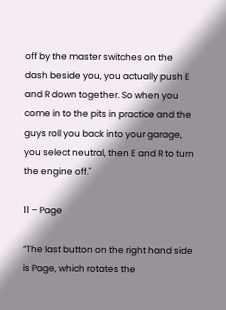off by the master switches on the dash beside you, you actually push E and R down together. So when you come in to the pits in practice and the guys roll you back into your garage, you select neutral, then E and R to turn the engine off."

11 – Page

“The last button on the right hand side is Page, which rotates the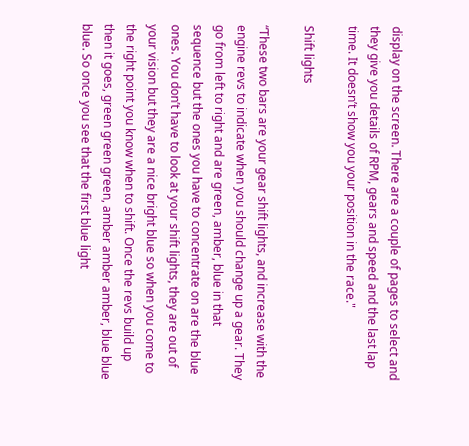display on the screen. There are a couple of pages to select and they give you details of RPM, gears and speed and the last lap time. It doesn’t show you your position in the race."

Shift lights

“These two bars are your gear shift lights, and increase with the engine revs to indicate when you should change up a gear. They go from left to right and are green, amber, blue in that sequence but the ones you have to concentrate on are the blue ones. You don’t have to look at your shift lights, they are out of your vision but they are a nice bright blue so when you come to the right point you know when to shift. Once the revs build up then it goes, green green green, amber amber amber, blue blue blue. So once you see that the first blue light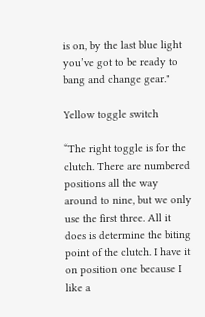is on, by the last blue light you’ve got to be ready to bang and change gear."

Yellow toggle switch

“The right toggle is for the clutch. There are numbered positions all the way around to nine, but we only use the first three. All it does is determine the biting point of the clutch. I have it on position one because I like a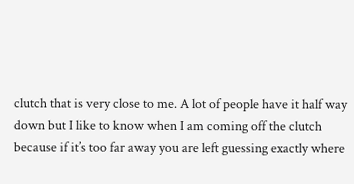clutch that is very close to me. A lot of people have it half way down but I like to know when I am coming off the clutch because if it’s too far away you are left guessing exactly where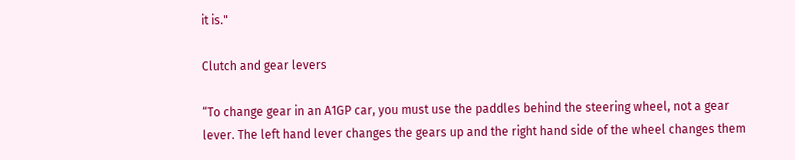it is."

Clutch and gear levers

“To change gear in an A1GP car, you must use the paddles behind the steering wheel, not a gear lever. The left hand lever changes the gears up and the right hand side of the wheel changes them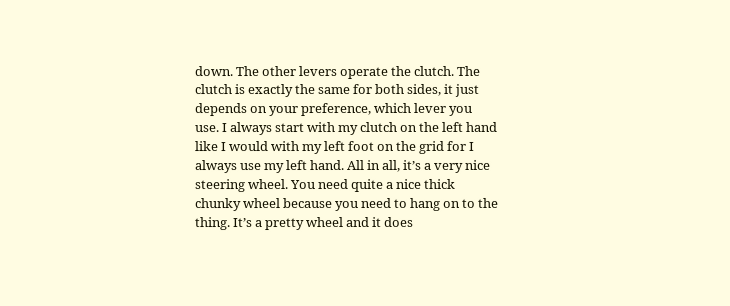down. The other levers operate the clutch. The clutch is exactly the same for both sides, it just depends on your preference, which lever you use. I always start with my clutch on the left hand like I would with my left foot on the grid for I always use my left hand. All in all, it’s a very nice steering wheel. You need quite a nice thick chunky wheel because you need to hang on to the thing. It’s a pretty wheel and it does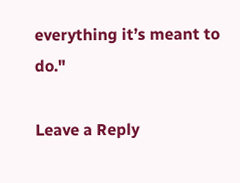everything it’s meant to do."

Leave a Reply